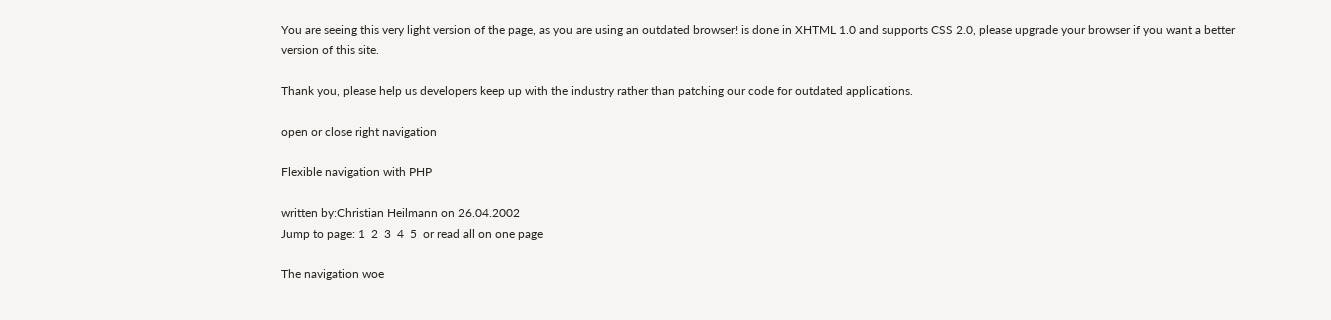You are seeing this very light version of the page, as you are using an outdated browser! is done in XHTML 1.0 and supports CSS 2.0, please upgrade your browser if you want a better version of this site.

Thank you, please help us developers keep up with the industry rather than patching our code for outdated applications.

open or close right navigation

Flexible navigation with PHP

written by:Christian Heilmann on 26.04.2002
Jump to page: 1  2  3  4  5  or read all on one page

The navigation woe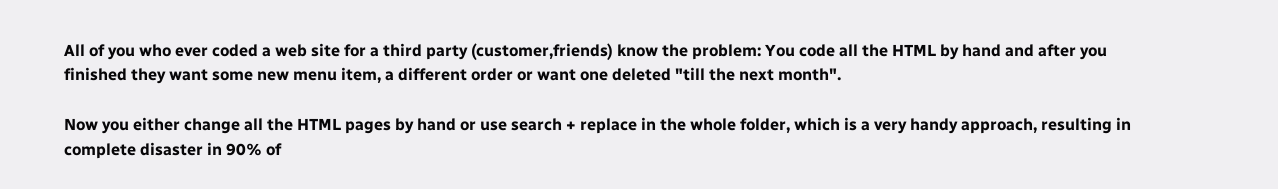All of you who ever coded a web site for a third party (customer,friends) know the problem: You code all the HTML by hand and after you finished they want some new menu item, a different order or want one deleted "till the next month".

Now you either change all the HTML pages by hand or use search + replace in the whole folder, which is a very handy approach, resulting in complete disaster in 90% of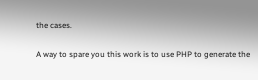the cases.

A way to spare you this work is to use PHP to generate the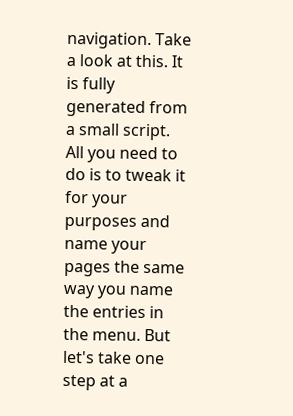navigation. Take a look at this. It is fully generated from a small script. All you need to do is to tweak it for your purposes and name your pages the same way you name the entries in the menu. But let's take one step at a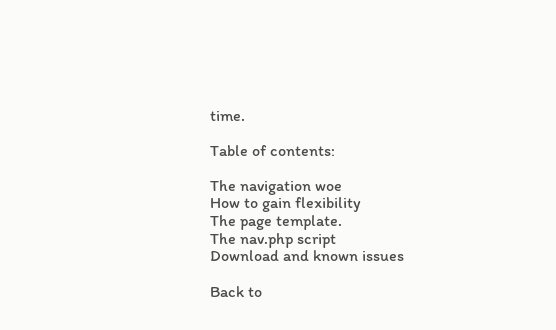time.

Table of contents:

The navigation woe
How to gain flexibility
The page template.
The nav.php script
Download and known issues

Back to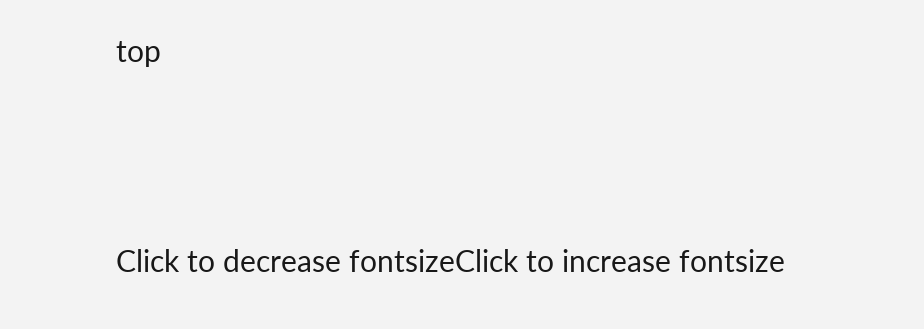top




Click to decrease fontsizeClick to increase fontsize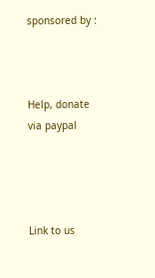sponsored by :



Help, donate via paypal




Link to us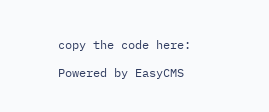copy the code here:

Powered by EasyCMS